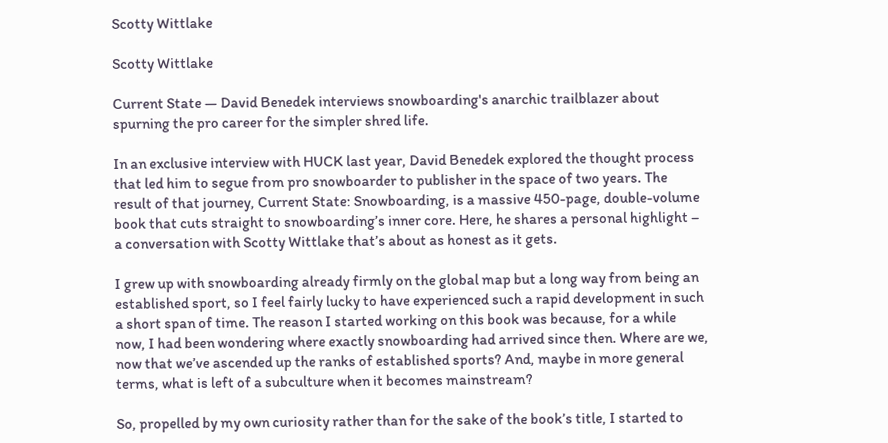Scotty Wittlake

Scotty Wittlake

Current State — David Benedek interviews snowboarding's anarchic trailblazer about spurning the pro career for the simpler shred life.

In an exclusive interview with HUCK last year, David Benedek explored the thought process that led him to segue from pro snowboarder to publisher in the space of two years. The result of that journey, Current State: Snowboarding, is a massive 450-page, double-volume book that cuts straight to snowboarding’s inner core. Here, he shares a personal highlight – a conversation with Scotty Wittlake that’s about as honest as it gets.

I grew up with snowboarding already firmly on the global map but a long way from being an established sport, so I feel fairly lucky to have experienced such a rapid development in such a short span of time. The reason I started working on this book was because, for a while now, I had been wondering where exactly snowboarding had arrived since then. Where are we, now that we’ve ascended up the ranks of established sports? And, maybe in more general terms, what is left of a subculture when it becomes mainstream?

So, propelled by my own curiosity rather than for the sake of the book’s title, I started to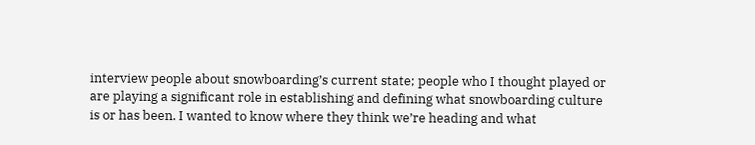interview people about snowboarding’s current state; people who I thought played or are playing a significant role in establishing and defining what snowboarding culture is or has been. I wanted to know where they think we’re heading and what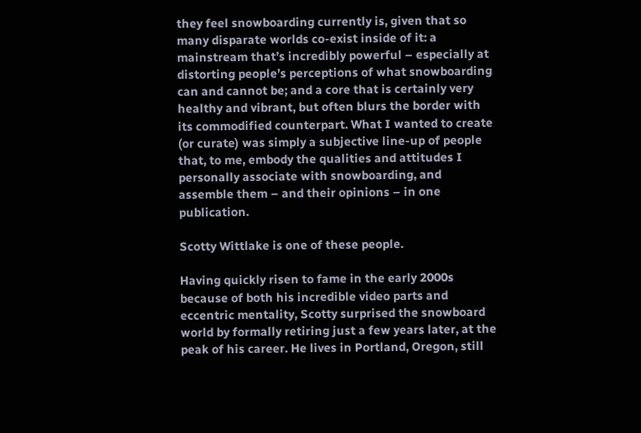they feel snowboarding currently is, given that so many disparate worlds co-exist inside of it: a mainstream that’s incredibly powerful – especially at distorting people’s perceptions of what snowboarding can and cannot be; and a core that is certainly very healthy and vibrant, but often blurs the border with its commodified counterpart. What I wanted to create (or curate) was simply a subjective line-up of people that, to me, embody the qualities and attitudes I personally associate with snowboarding, and assemble them – and their opinions – in one publication.

Scotty Wittlake is one of these people.

Having quickly risen to fame in the early 2000s because of both his incredible video parts and eccentric mentality, Scotty surprised the snowboard world by formally retiring just a few years later, at the peak of his career. He lives in Portland, Oregon, still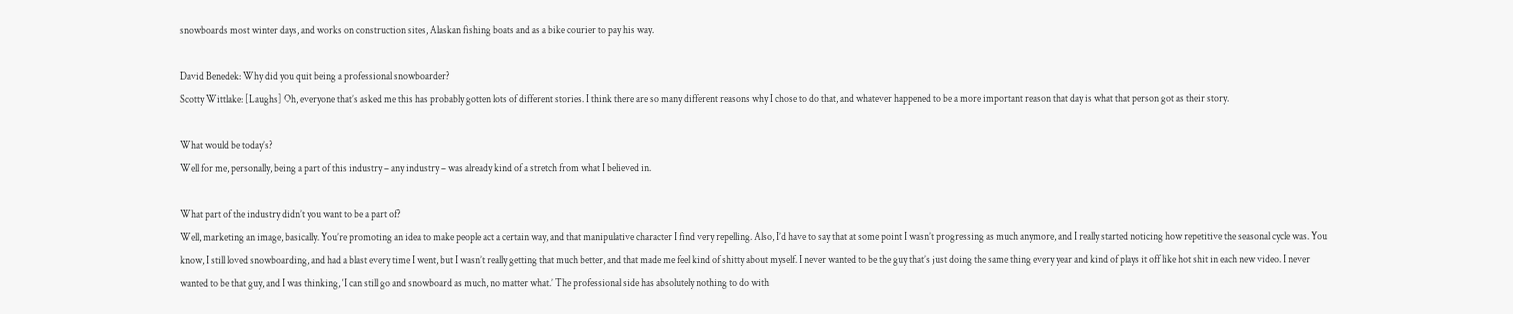snowboards most winter days, and works on construction sites, Alaskan fishing boats and as a bike courier to pay his way.

David Benedek: Why did you quit being a professional snowboarder?
Scotty Wittlake: [Laughs] Oh, everyone that’s asked me this has probably gotten lots of different stories. I think there are so many different reasons why I chose to do that, and whatever happened to be a more important reason that day is what that person got as their story.

What would be today’s?
Well for me, personally, being a part of this industry – any industry – was already kind of a stretch from what I believed in.

What part of the industry didn’t you want to be a part of?
Well, marketing an image, basically. You’re promoting an idea to make people act a certain way, and that manipulative character I find very repelling. Also, I’d have to say that at some point I wasn’t progressing as much anymore, and I really started noticing how repetitive the seasonal cycle was. You know, I still loved snowboarding, and had a blast every time I went, but I wasn’t really getting that much better, and that made me feel kind of shitty about myself. I never wanted to be the guy that’s just doing the same thing every year and kind of plays it off like hot shit in each new video. I never wanted to be that guy, and I was thinking, ‘I can still go and snowboard as much, no matter what.’ The professional side has absolutely nothing to do with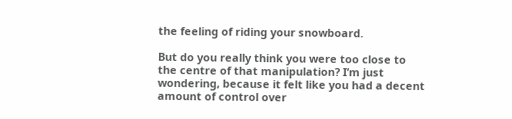the feeling of riding your snowboard.

But do you really think you were too close to the centre of that manipulation? I’m just wondering, because it felt like you had a decent amount of control over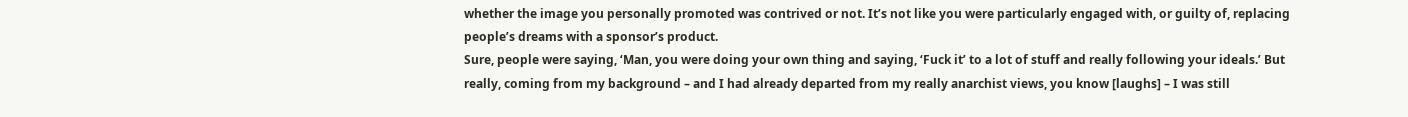whether the image you personally promoted was contrived or not. It’s not like you were particularly engaged with, or guilty of, replacing people’s dreams with a sponsor’s product.
Sure, people were saying, ‘Man, you were doing your own thing and saying, ‘Fuck it’ to a lot of stuff and really following your ideals.’ But really, coming from my background – and I had already departed from my really anarchist views, you know [laughs] – I was still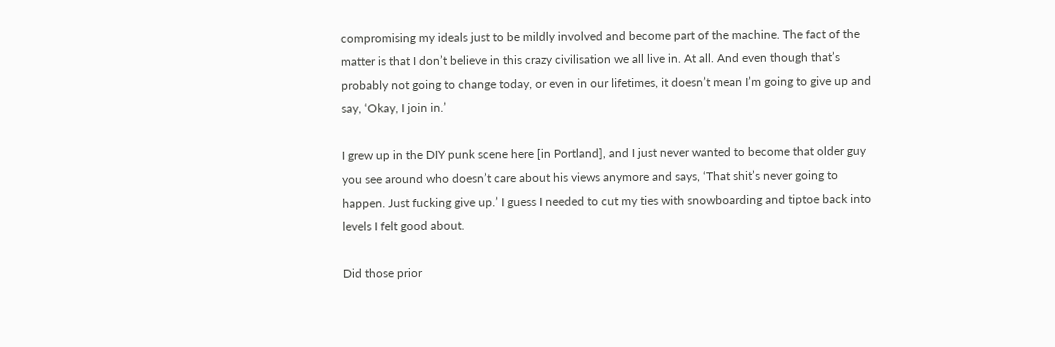compromising my ideals just to be mildly involved and become part of the machine. The fact of the matter is that I don’t believe in this crazy civilisation we all live in. At all. And even though that’s probably not going to change today, or even in our lifetimes, it doesn’t mean I’m going to give up and say, ‘Okay, I join in.’

I grew up in the DIY punk scene here [in Portland], and I just never wanted to become that older guy you see around who doesn’t care about his views anymore and says, ‘That shit’s never going to happen. Just fucking give up.’ I guess I needed to cut my ties with snowboarding and tiptoe back into levels I felt good about.

Did those prior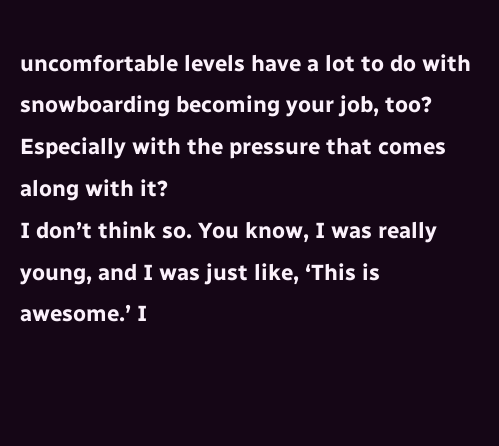uncomfortable levels have a lot to do with snowboarding becoming your job, too? Especially with the pressure that comes along with it?
I don’t think so. You know, I was really young, and I was just like, ‘This is awesome.’ I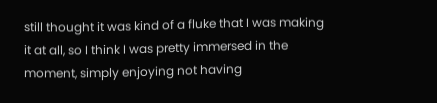still thought it was kind of a fluke that I was making it at all, so I think I was pretty immersed in the moment, simply enjoying not having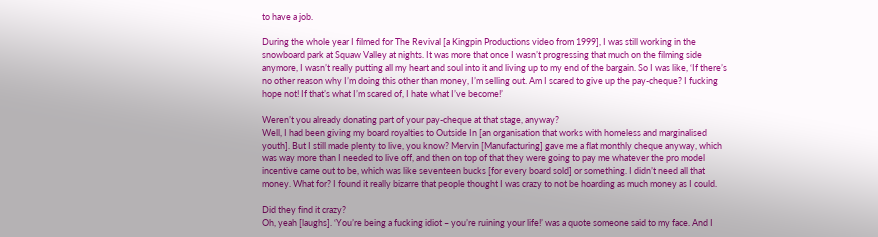to have a job.

During the whole year I filmed for The Revival [a Kingpin Productions video from 1999], I was still working in the snowboard park at Squaw Valley at nights. It was more that once I wasn’t progressing that much on the filming side anymore, I wasn’t really putting all my heart and soul into it and living up to my end of the bargain. So I was like, ‘If there’s no other reason why I’m doing this other than money, I’m selling out. Am I scared to give up the pay-cheque? I fucking hope not! If that’s what I’m scared of, I hate what I’ve become!’

Weren’t you already donating part of your pay-cheque at that stage, anyway?
Well, I had been giving my board royalties to Outside In [an organisation that works with homeless and marginalised youth]. But I still made plenty to live, you know? Mervin [Manufacturing] gave me a flat monthly cheque anyway, which was way more than I needed to live off, and then on top of that they were going to pay me whatever the pro model incentive came out to be, which was like seventeen bucks [for every board sold] or something. I didn’t need all that money. What for? I found it really bizarre that people thought I was crazy to not be hoarding as much money as I could.

Did they find it crazy?
Oh, yeah [laughs]. ‘You’re being a fucking idiot – you’re ruining your life!’ was a quote someone said to my face. And I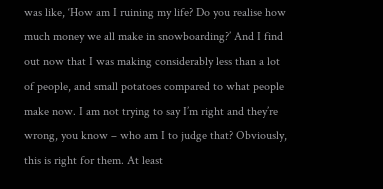was like, ‘How am I ruining my life? Do you realise how much money we all make in snowboarding?’ And I find out now that I was making considerably less than a lot of people, and small potatoes compared to what people make now. I am not trying to say I’m right and they’re wrong, you know – who am I to judge that? Obviously, this is right for them. At least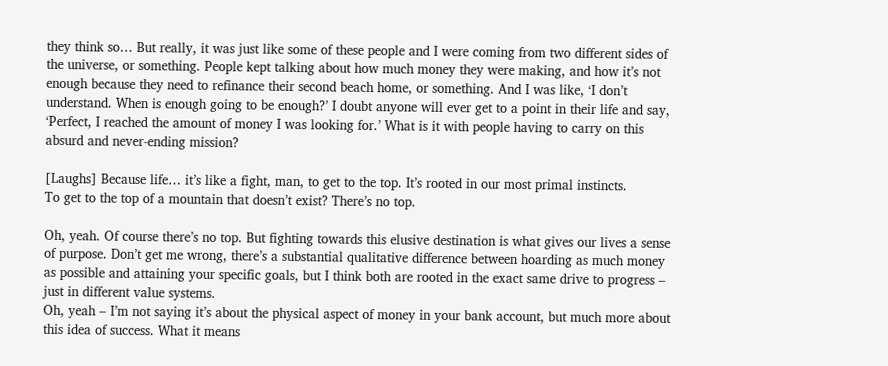they think so… But really, it was just like some of these people and I were coming from two different sides of the universe, or something. People kept talking about how much money they were making, and how it’s not enough because they need to refinance their second beach home, or something. And I was like, ‘I don’t understand. When is enough going to be enough?’ I doubt anyone will ever get to a point in their life and say, ‘Perfect, I reached the amount of money I was looking for.’ What is it with people having to carry on this absurd and never-ending mission?

[Laughs] Because life… it’s like a fight, man, to get to the top. It’s rooted in our most primal instincts.
To get to the top of a mountain that doesn’t exist? There’s no top.

Oh, yeah. Of course there’s no top. But fighting towards this elusive destination is what gives our lives a sense of purpose. Don’t get me wrong, there’s a substantial qualitative difference between hoarding as much money as possible and attaining your specific goals, but I think both are rooted in the exact same drive to progress – just in different value systems.
Oh, yeah – I’m not saying it’s about the physical aspect of money in your bank account, but much more about this idea of success. What it means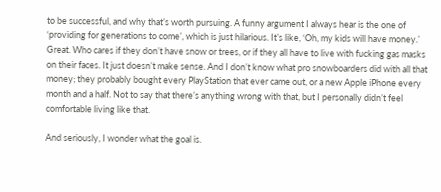to be successful, and why that’s worth pursuing. A funny argument I always hear is the one of ‘providing for generations to come’, which is just hilarious. It’s like, ‘Oh, my kids will have money.’ Great. Who cares if they don’t have snow or trees, or if they all have to live with fucking gas masks on their faces. It just doesn’t make sense. And I don’t know what pro snowboarders did with all that money; they probably bought every PlayStation that ever came out, or a new Apple iPhone every month and a half. Not to say that there’s anything wrong with that, but I personally didn’t feel comfortable living like that.

And seriously, I wonder what the goal is.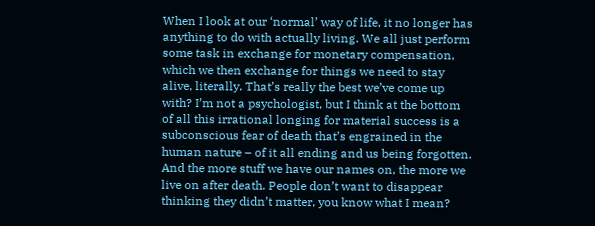When I look at our ‘normal’ way of life, it no longer has anything to do with actually living. We all just perform some task in exchange for monetary compensation, which we then exchange for things we need to stay alive, literally. That’s really the best we’ve come up with? I’m not a psychologist, but I think at the bottom of all this irrational longing for material success is a subconscious fear of death that’s engrained in the human nature – of it all ending and us being forgotten. And the more stuff we have our names on, the more we live on after death. People don’t want to disappear thinking they didn’t matter, you know what I mean?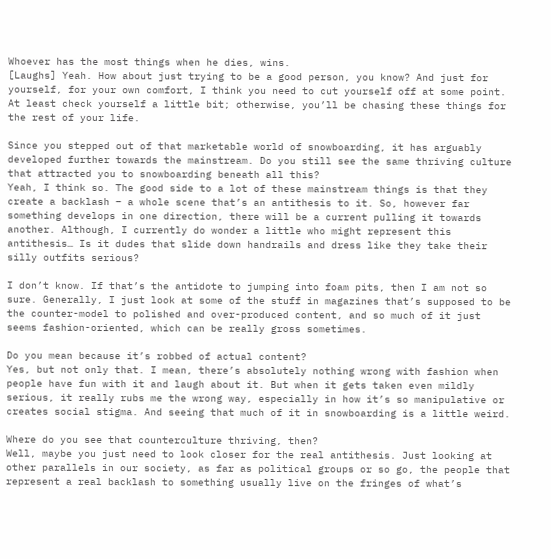Whoever has the most things when he dies, wins.
[Laughs] Yeah. How about just trying to be a good person, you know? And just for yourself, for your own comfort, I think you need to cut yourself off at some point. At least check yourself a little bit; otherwise, you’ll be chasing these things for the rest of your life.

Since you stepped out of that marketable world of snowboarding, it has arguably developed further towards the mainstream. Do you still see the same thriving culture that attracted you to snowboarding beneath all this?
Yeah, I think so. The good side to a lot of these mainstream things is that they create a backlash – a whole scene that’s an antithesis to it. So, however far something develops in one direction, there will be a current pulling it towards another. Although, I currently do wonder a little who might represent this antithesis… Is it dudes that slide down handrails and dress like they take their silly outfits serious?

I don’t know. If that’s the antidote to jumping into foam pits, then I am not so sure. Generally, I just look at some of the stuff in magazines that’s supposed to be the counter-model to polished and over-produced content, and so much of it just seems fashion-oriented, which can be really gross sometimes.

Do you mean because it’s robbed of actual content?
Yes, but not only that. I mean, there’s absolutely nothing wrong with fashion when people have fun with it and laugh about it. But when it gets taken even mildly serious, it really rubs me the wrong way, especially in how it’s so manipulative or creates social stigma. And seeing that much of it in snowboarding is a little weird.

Where do you see that counterculture thriving, then?
Well, maybe you just need to look closer for the real antithesis. Just looking at other parallels in our society, as far as political groups or so go, the people that represent a real backlash to something usually live on the fringes of what’s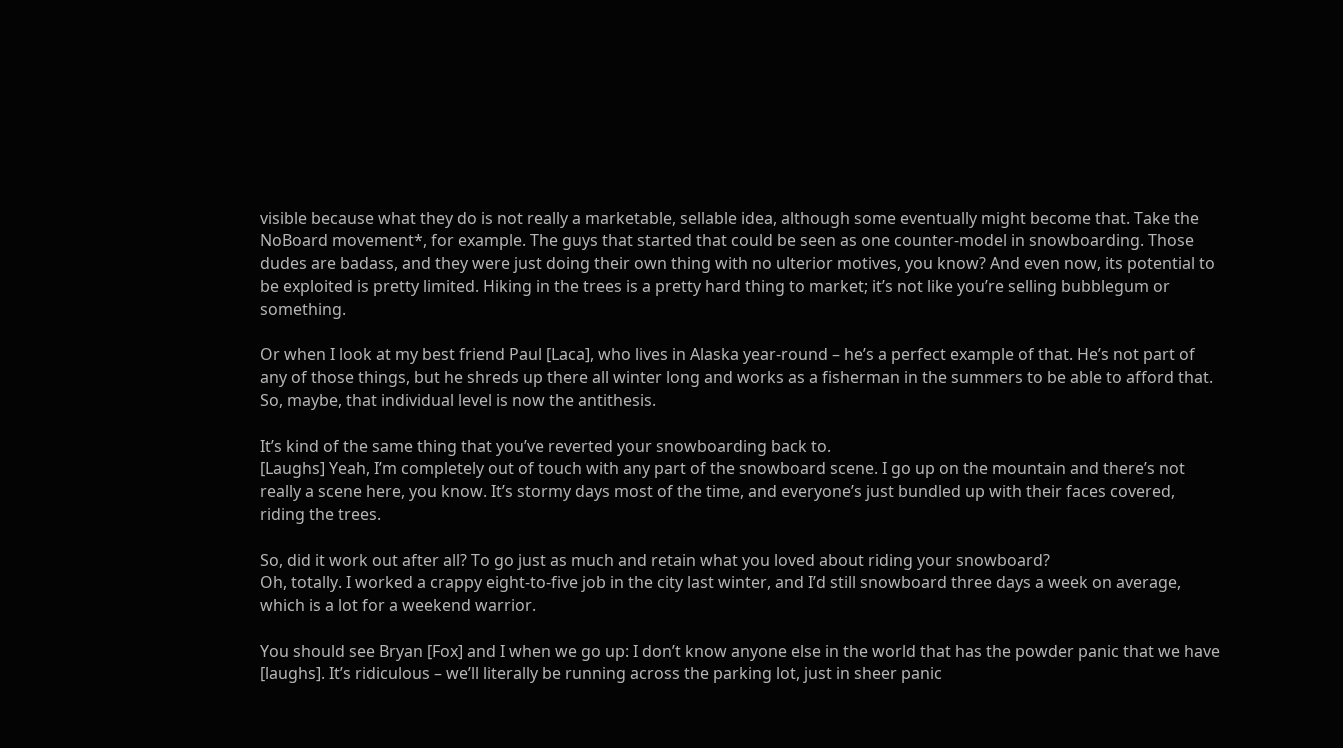visible because what they do is not really a marketable, sellable idea, although some eventually might become that. Take the NoBoard movement*, for example. The guys that started that could be seen as one counter-model in snowboarding. Those dudes are badass, and they were just doing their own thing with no ulterior motives, you know? And even now, its potential to be exploited is pretty limited. Hiking in the trees is a pretty hard thing to market; it’s not like you’re selling bubblegum or something.

Or when I look at my best friend Paul [Laca], who lives in Alaska year-round – he’s a perfect example of that. He’s not part of any of those things, but he shreds up there all winter long and works as a fisherman in the summers to be able to afford that. So, maybe, that individual level is now the antithesis.

It’s kind of the same thing that you’ve reverted your snowboarding back to.
[Laughs] Yeah, I’m completely out of touch with any part of the snowboard scene. I go up on the mountain and there’s not really a scene here, you know. It’s stormy days most of the time, and everyone’s just bundled up with their faces covered, riding the trees.

So, did it work out after all? To go just as much and retain what you loved about riding your snowboard?
Oh, totally. I worked a crappy eight-to-five job in the city last winter, and I’d still snowboard three days a week on average, which is a lot for a weekend warrior.

You should see Bryan [Fox] and I when we go up: I don’t know anyone else in the world that has the powder panic that we have [laughs]. It’s ridiculous – we’ll literally be running across the parking lot, just in sheer panic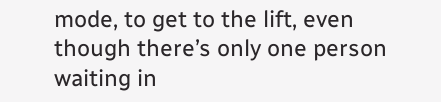mode, to get to the lift, even though there’s only one person waiting in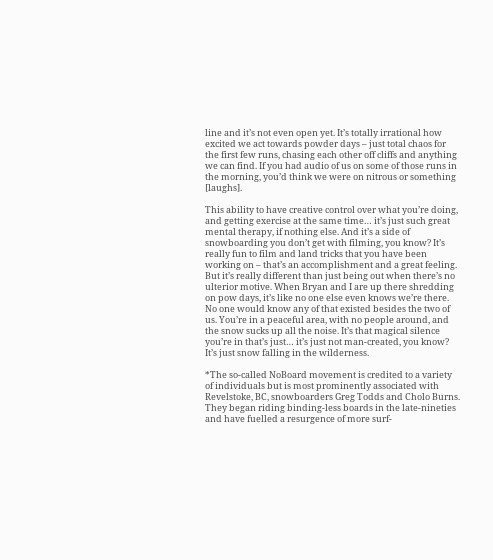line and it’s not even open yet. It’s totally irrational how excited we act towards powder days – just total chaos for the first few runs, chasing each other off cliffs and anything we can find. If you had audio of us on some of those runs in the morning, you’d think we were on nitrous or something [laughs].

This ability to have creative control over what you’re doing, and getting exercise at the same time… it’s just such great mental therapy, if nothing else. And it’s a side of snowboarding you don’t get with filming, you know? It’s really fun to film and land tricks that you have been working on – that’s an accomplishment and a great feeling. But it’s really different than just being out when there’s no ulterior motive. When Bryan and I are up there shredding on pow days, it’s like no one else even knows we’re there. No one would know any of that existed besides the two of us. You’re in a peaceful area, with no people around, and the snow sucks up all the noise. It’s that magical silence you’re in that’s just… it’s just not man-created, you know? It’s just snow falling in the wilderness.

*The so-called NoBoard movement is credited to a variety of individuals but is most prominently associated with Revelstoke, BC, snowboarders Greg Todds and Cholo Burns. They began riding binding-less boards in the late-nineties and have fuelled a resurgence of more surf-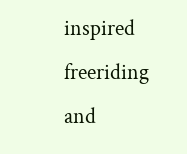inspired freeriding and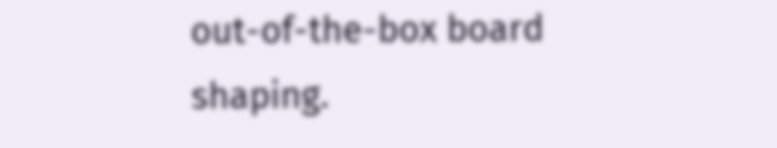out-of-the-box board shaping.